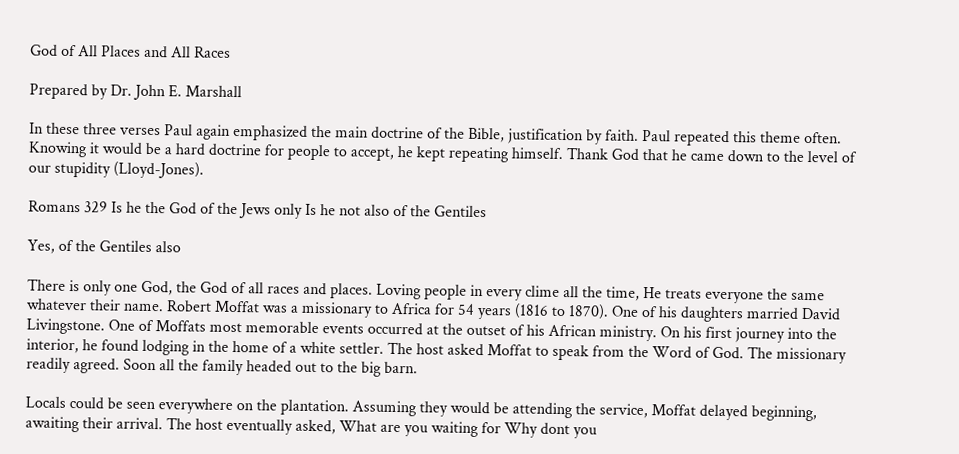God of All Places and All Races

Prepared by Dr. John E. Marshall

In these three verses Paul again emphasized the main doctrine of the Bible, justification by faith. Paul repeated this theme often. Knowing it would be a hard doctrine for people to accept, he kept repeating himself. Thank God that he came down to the level of our stupidity (Lloyd-Jones).

Romans 329 Is he the God of the Jews only Is he not also of the Gentiles

Yes, of the Gentiles also

There is only one God, the God of all races and places. Loving people in every clime all the time, He treats everyone the same whatever their name. Robert Moffat was a missionary to Africa for 54 years (1816 to 1870). One of his daughters married David Livingstone. One of Moffats most memorable events occurred at the outset of his African ministry. On his first journey into the interior, he found lodging in the home of a white settler. The host asked Moffat to speak from the Word of God. The missionary readily agreed. Soon all the family headed out to the big barn.

Locals could be seen everywhere on the plantation. Assuming they would be attending the service, Moffat delayed beginning, awaiting their arrival. The host eventually asked, What are you waiting for Why dont you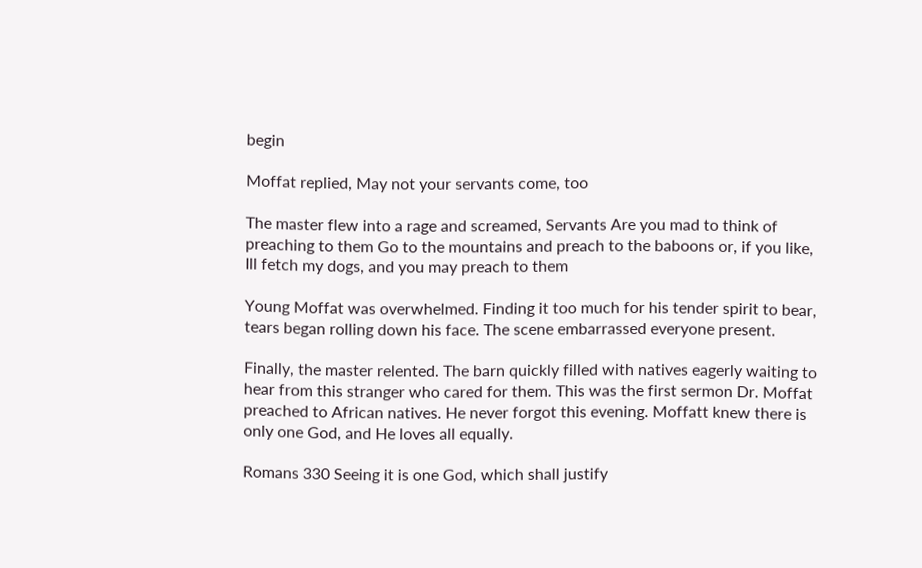begin

Moffat replied, May not your servants come, too

The master flew into a rage and screamed, Servants Are you mad to think of preaching to them Go to the mountains and preach to the baboons or, if you like, Ill fetch my dogs, and you may preach to them

Young Moffat was overwhelmed. Finding it too much for his tender spirit to bear, tears began rolling down his face. The scene embarrassed everyone present.

Finally, the master relented. The barn quickly filled with natives eagerly waiting to hear from this stranger who cared for them. This was the first sermon Dr. Moffat preached to African natives. He never forgot this evening. Moffatt knew there is only one God, and He loves all equally.

Romans 330 Seeing it is one God, which shall justify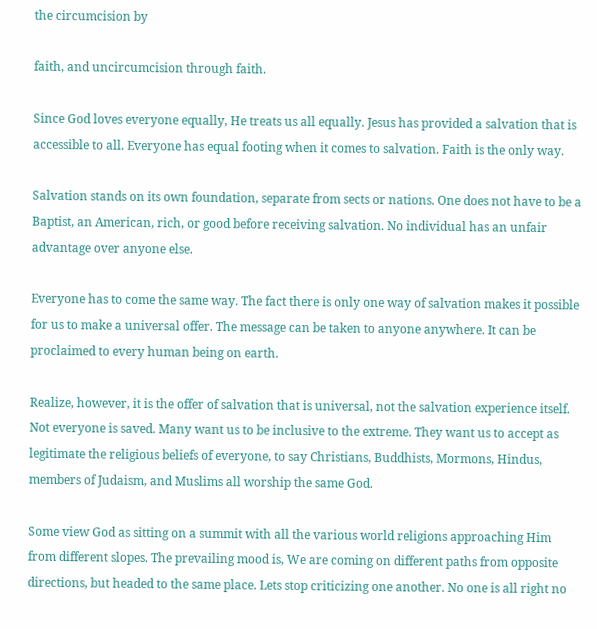the circumcision by

faith, and uncircumcision through faith.

Since God loves everyone equally, He treats us all equally. Jesus has provided a salvation that is accessible to all. Everyone has equal footing when it comes to salvation. Faith is the only way.

Salvation stands on its own foundation, separate from sects or nations. One does not have to be a Baptist, an American, rich, or good before receiving salvation. No individual has an unfair advantage over anyone else.

Everyone has to come the same way. The fact there is only one way of salvation makes it possible for us to make a universal offer. The message can be taken to anyone anywhere. It can be proclaimed to every human being on earth.

Realize, however, it is the offer of salvation that is universal, not the salvation experience itself. Not everyone is saved. Many want us to be inclusive to the extreme. They want us to accept as legitimate the religious beliefs of everyone, to say Christians, Buddhists, Mormons, Hindus, members of Judaism, and Muslims all worship the same God.

Some view God as sitting on a summit with all the various world religions approaching Him from different slopes. The prevailing mood is, We are coming on different paths from opposite directions, but headed to the same place. Lets stop criticizing one another. No one is all right no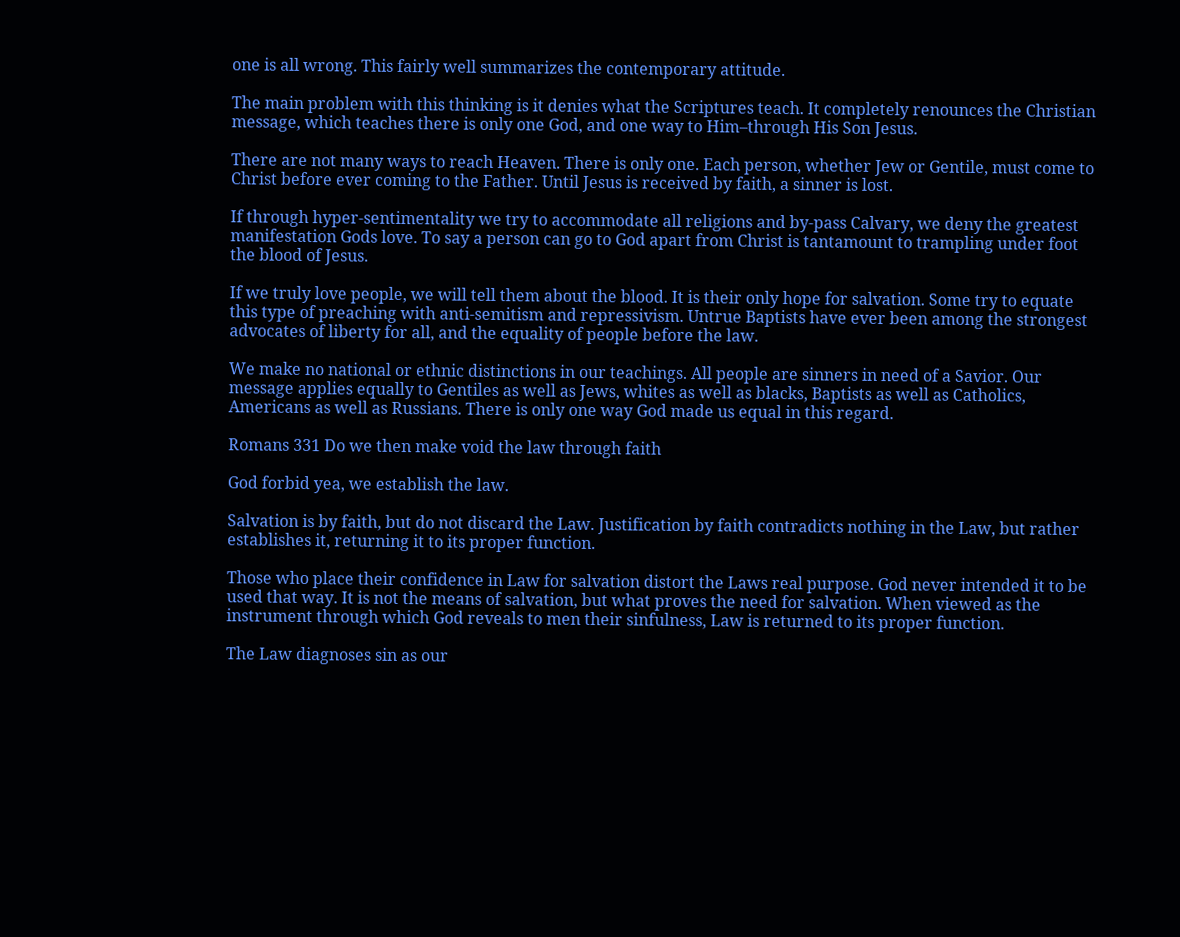one is all wrong. This fairly well summarizes the contemporary attitude.

The main problem with this thinking is it denies what the Scriptures teach. It completely renounces the Christian message, which teaches there is only one God, and one way to Him–through His Son Jesus.

There are not many ways to reach Heaven. There is only one. Each person, whether Jew or Gentile, must come to Christ before ever coming to the Father. Until Jesus is received by faith, a sinner is lost.

If through hyper-sentimentality we try to accommodate all religions and by-pass Calvary, we deny the greatest manifestation Gods love. To say a person can go to God apart from Christ is tantamount to trampling under foot the blood of Jesus.

If we truly love people, we will tell them about the blood. It is their only hope for salvation. Some try to equate this type of preaching with anti-semitism and repressivism. Untrue Baptists have ever been among the strongest advocates of liberty for all, and the equality of people before the law.

We make no national or ethnic distinctions in our teachings. All people are sinners in need of a Savior. Our message applies equally to Gentiles as well as Jews, whites as well as blacks, Baptists as well as Catholics, Americans as well as Russians. There is only one way God made us equal in this regard.

Romans 331 Do we then make void the law through faith

God forbid yea, we establish the law.

Salvation is by faith, but do not discard the Law. Justification by faith contradicts nothing in the Law, but rather establishes it, returning it to its proper function.

Those who place their confidence in Law for salvation distort the Laws real purpose. God never intended it to be used that way. It is not the means of salvation, but what proves the need for salvation. When viewed as the instrument through which God reveals to men their sinfulness, Law is returned to its proper function.

The Law diagnoses sin as our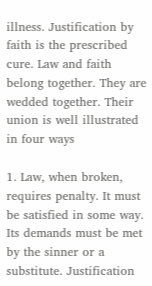illness. Justification by faith is the prescribed cure. Law and faith belong together. They are wedded together. Their union is well illustrated in four ways

1. Law, when broken, requires penalty. It must be satisfied in some way. Its demands must be met by the sinner or a substitute. Justification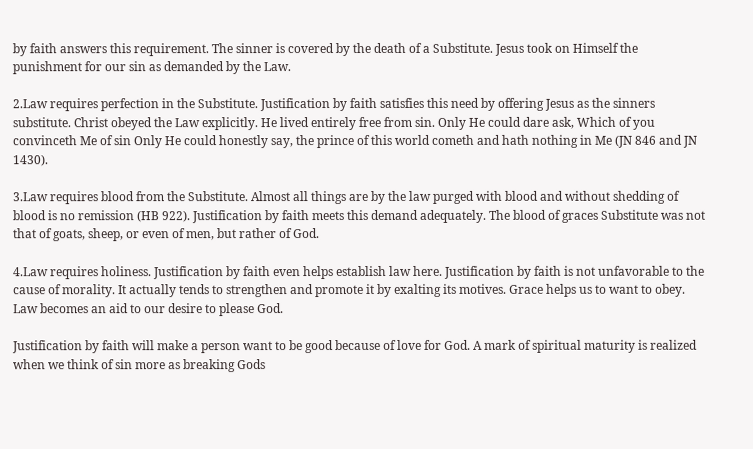by faith answers this requirement. The sinner is covered by the death of a Substitute. Jesus took on Himself the punishment for our sin as demanded by the Law.

2.Law requires perfection in the Substitute. Justification by faith satisfies this need by offering Jesus as the sinners substitute. Christ obeyed the Law explicitly. He lived entirely free from sin. Only He could dare ask, Which of you convinceth Me of sin Only He could honestly say, the prince of this world cometh and hath nothing in Me (JN 846 and JN 1430).

3.Law requires blood from the Substitute. Almost all things are by the law purged with blood and without shedding of blood is no remission (HB 922). Justification by faith meets this demand adequately. The blood of graces Substitute was not that of goats, sheep, or even of men, but rather of God.

4.Law requires holiness. Justification by faith even helps establish law here. Justification by faith is not unfavorable to the cause of morality. It actually tends to strengthen and promote it by exalting its motives. Grace helps us to want to obey. Law becomes an aid to our desire to please God.

Justification by faith will make a person want to be good because of love for God. A mark of spiritual maturity is realized when we think of sin more as breaking Gods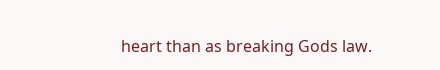heart than as breaking Gods law.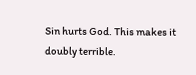Sin hurts God. This makes it doubly terrible.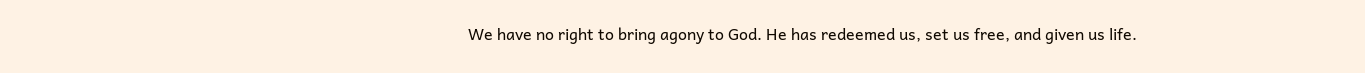We have no right to bring agony to God. He has redeemed us, set us free, and given us life.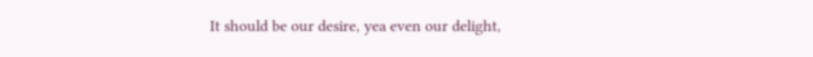It should be our desire, yea even our delight,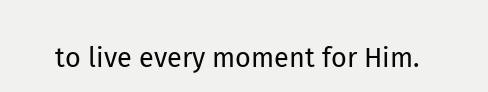to live every moment for Him.